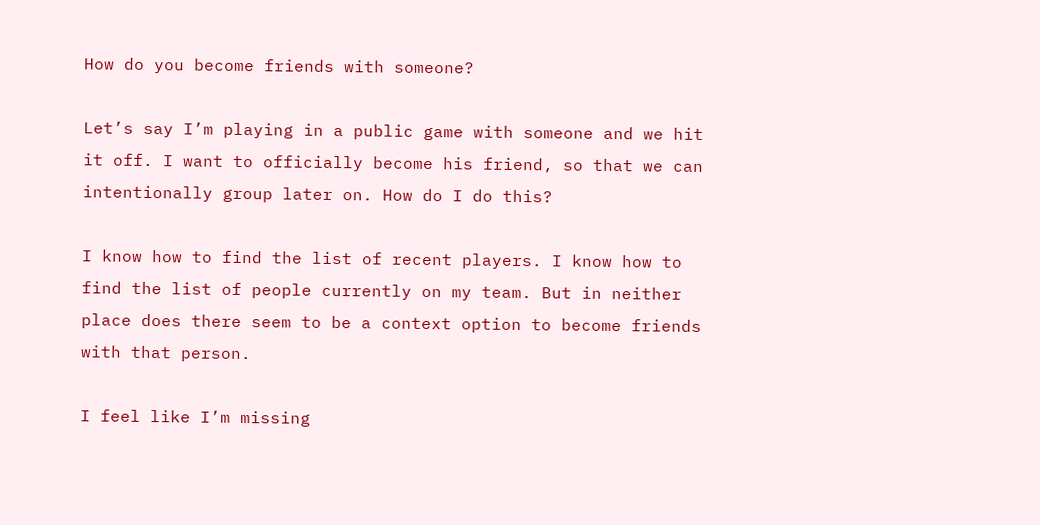How do you become friends with someone?

Let’s say I’m playing in a public game with someone and we hit it off. I want to officially become his friend, so that we can intentionally group later on. How do I do this?

I know how to find the list of recent players. I know how to find the list of people currently on my team. But in neither place does there seem to be a context option to become friends with that person.

I feel like I’m missing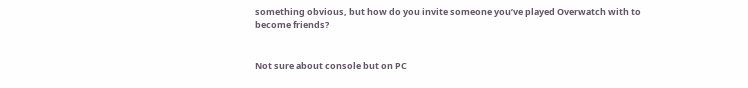something obvious, but how do you invite someone you’ve played Overwatch with to become friends?


Not sure about console but on PC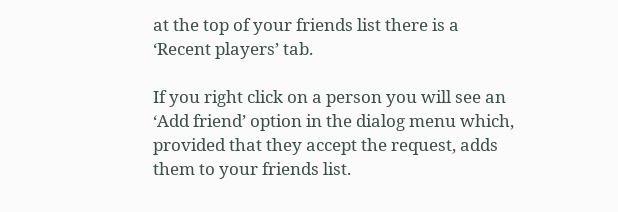at the top of your friends list there is a ‘Recent players’ tab.

If you right click on a person you will see an ‘Add friend’ option in the dialog menu which, provided that they accept the request, adds them to your friends list.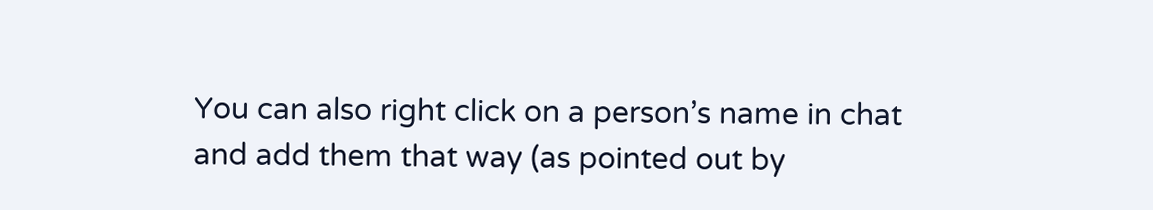You can also right click on a person’s name in chat and add them that way (as pointed out by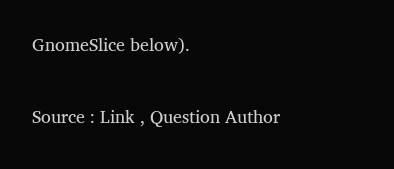GnomeSlice below).

Source : Link , Question Author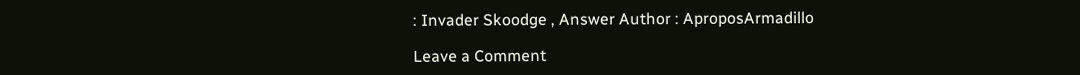: Invader Skoodge , Answer Author : AproposArmadillo

Leave a Comment